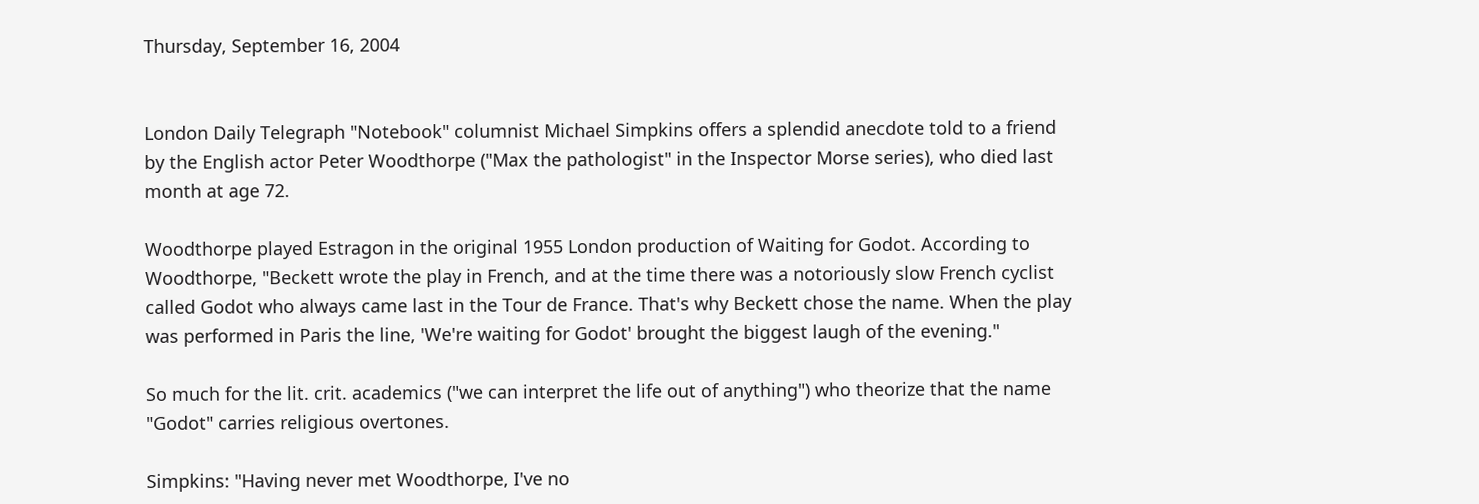Thursday, September 16, 2004


London Daily Telegraph "Notebook" columnist Michael Simpkins offers a splendid anecdote told to a friend by the English actor Peter Woodthorpe ("Max the pathologist" in the Inspector Morse series), who died last month at age 72.

Woodthorpe played Estragon in the original 1955 London production of Waiting for Godot. According to Woodthorpe, "Beckett wrote the play in French, and at the time there was a notoriously slow French cyclist called Godot who always came last in the Tour de France. That's why Beckett chose the name. When the play was performed in Paris the line, 'We're waiting for Godot' brought the biggest laugh of the evening."

So much for the lit. crit. academics ("we can interpret the life out of anything") who theorize that the name "Godot" carries religious overtones.

Simpkins: "Having never met Woodthorpe, I've no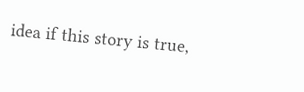idea if this story is true,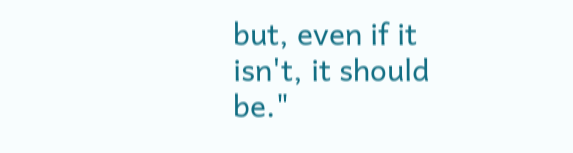but, even if it isn't, it should be."